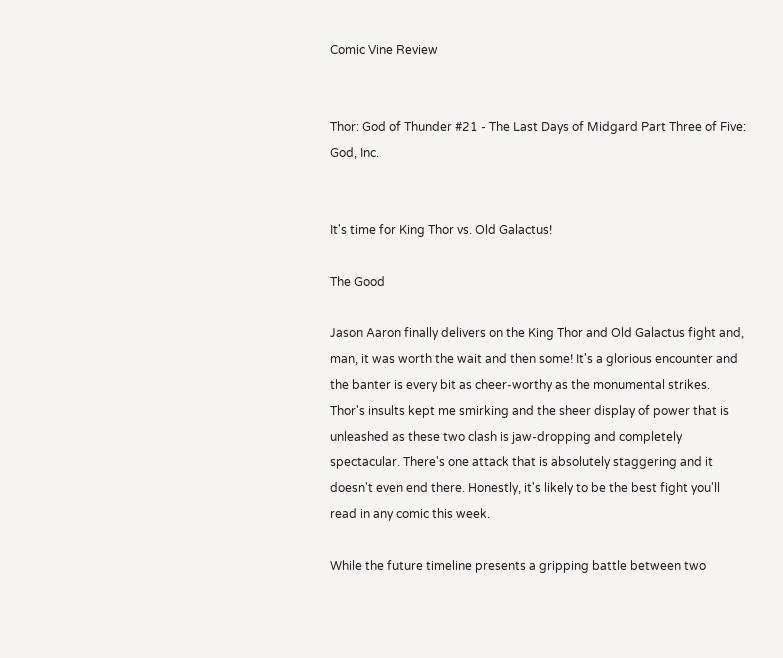Comic Vine Review


Thor: God of Thunder #21 - The Last Days of Midgard Part Three of Five: God, Inc.


It's time for King Thor vs. Old Galactus!

The Good

Jason Aaron finally delivers on the King Thor and Old Galactus fight and, man, it was worth the wait and then some! It's a glorious encounter and the banter is every bit as cheer-worthy as the monumental strikes. Thor's insults kept me smirking and the sheer display of power that is unleashed as these two clash is jaw-dropping and completely spectacular. There's one attack that is absolutely staggering and it doesn't even end there. Honestly, it's likely to be the best fight you'll read in any comic this week.

While the future timeline presents a gripping battle between two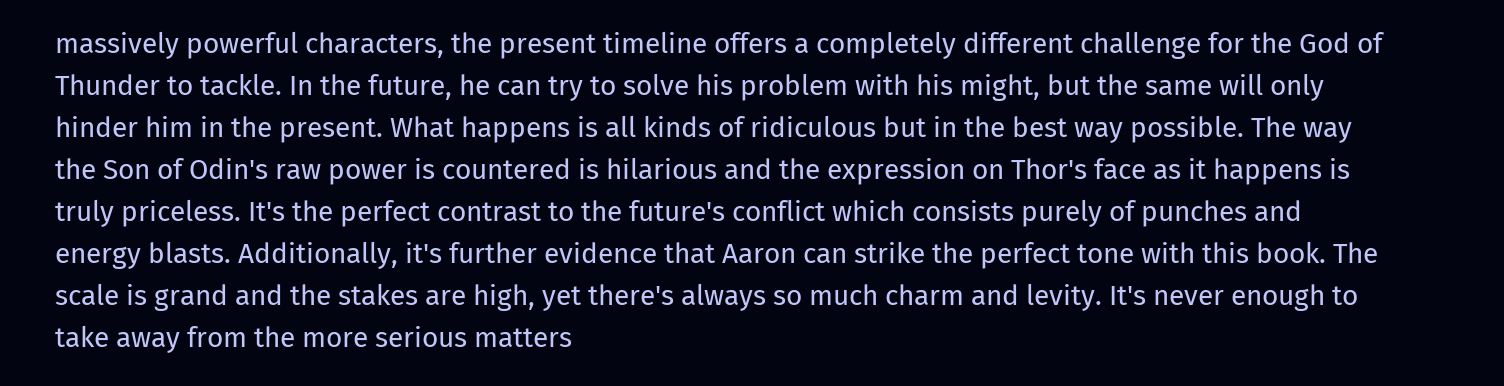massively powerful characters, the present timeline offers a completely different challenge for the God of Thunder to tackle. In the future, he can try to solve his problem with his might, but the same will only hinder him in the present. What happens is all kinds of ridiculous but in the best way possible. The way the Son of Odin's raw power is countered is hilarious and the expression on Thor's face as it happens is truly priceless. It's the perfect contrast to the future's conflict which consists purely of punches and energy blasts. Additionally, it's further evidence that Aaron can strike the perfect tone with this book. The scale is grand and the stakes are high, yet there's always so much charm and levity. It's never enough to take away from the more serious matters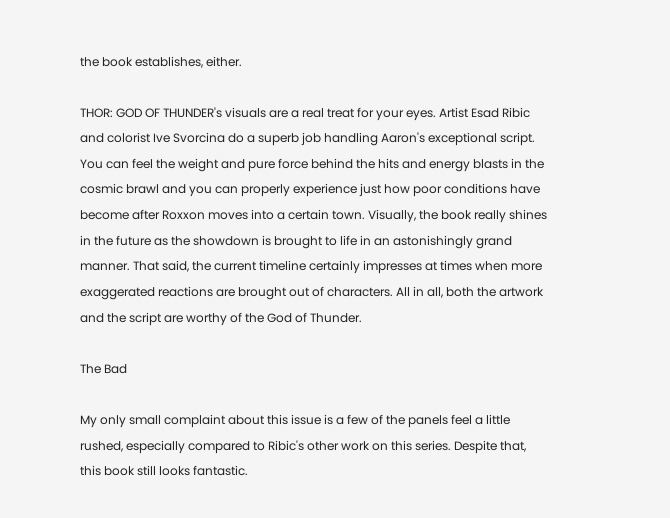the book establishes, either.

THOR: GOD OF THUNDER's visuals are a real treat for your eyes. Artist Esad Ribic and colorist Ive Svorcina do a superb job handling Aaron's exceptional script. You can feel the weight and pure force behind the hits and energy blasts in the cosmic brawl and you can properly experience just how poor conditions have become after Roxxon moves into a certain town. Visually, the book really shines in the future as the showdown is brought to life in an astonishingly grand manner. That said, the current timeline certainly impresses at times when more exaggerated reactions are brought out of characters. All in all, both the artwork and the script are worthy of the God of Thunder.

The Bad

My only small complaint about this issue is a few of the panels feel a little rushed, especially compared to Ribic's other work on this series. Despite that, this book still looks fantastic.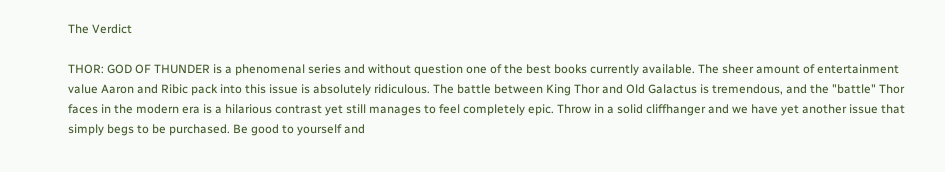The Verdict

THOR: GOD OF THUNDER is a phenomenal series and without question one of the best books currently available. The sheer amount of entertainment value Aaron and Ribic pack into this issue is absolutely ridiculous. The battle between King Thor and Old Galactus is tremendous, and the "battle" Thor faces in the modern era is a hilarious contrast yet still manages to feel completely epic. Throw in a solid cliffhanger and we have yet another issue that simply begs to be purchased. Be good to yourself and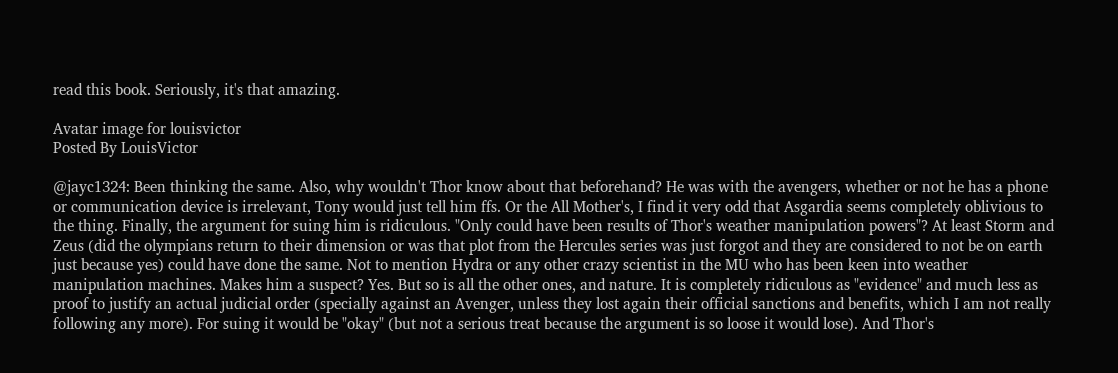read this book. Seriously, it's that amazing.

Avatar image for louisvictor
Posted By LouisVictor

@jayc1324: Been thinking the same. Also, why wouldn't Thor know about that beforehand? He was with the avengers, whether or not he has a phone or communication device is irrelevant, Tony would just tell him ffs. Or the All Mother's, I find it very odd that Asgardia seems completely oblivious to the thing. Finally, the argument for suing him is ridiculous. "Only could have been results of Thor's weather manipulation powers"? At least Storm and Zeus (did the olympians return to their dimension or was that plot from the Hercules series was just forgot and they are considered to not be on earth just because yes) could have done the same. Not to mention Hydra or any other crazy scientist in the MU who has been keen into weather manipulation machines. Makes him a suspect? Yes. But so is all the other ones, and nature. It is completely ridiculous as "evidence" and much less as proof to justify an actual judicial order (specially against an Avenger, unless they lost again their official sanctions and benefits, which I am not really following any more). For suing it would be "okay" (but not a serious treat because the argument is so loose it would lose). And Thor's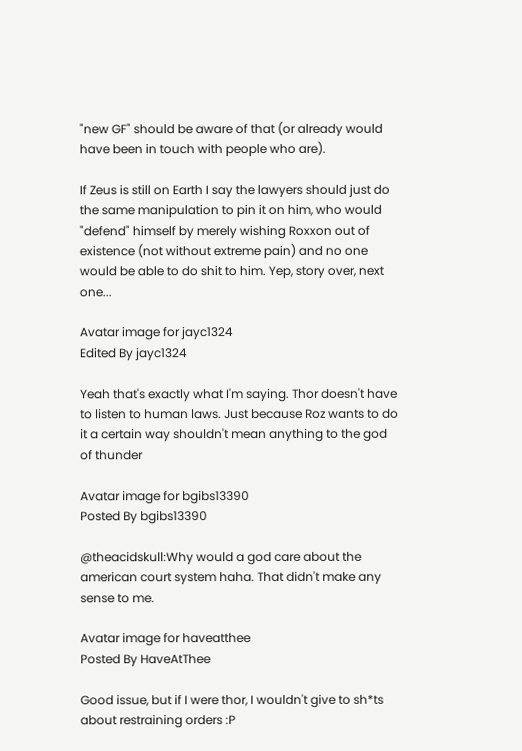"new GF" should be aware of that (or already would have been in touch with people who are).

If Zeus is still on Earth I say the lawyers should just do the same manipulation to pin it on him, who would "defend" himself by merely wishing Roxxon out of existence (not without extreme pain) and no one would be able to do shit to him. Yep, story over, next one...

Avatar image for jayc1324
Edited By jayc1324

Yeah that's exactly what I'm saying. Thor doesn't have to listen to human laws. Just because Roz wants to do it a certain way shouldn't mean anything to the god of thunder

Avatar image for bgibs13390
Posted By bgibs13390

@theacidskull:Why would a god care about the american court system haha. That didn't make any sense to me.

Avatar image for haveatthee
Posted By HaveAtThee

Good issue, but if I were thor, I wouldn't give to sh*ts about restraining orders :P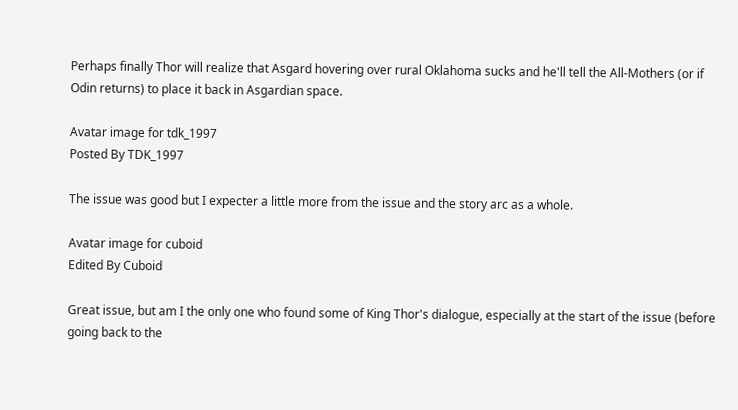Perhaps finally Thor will realize that Asgard hovering over rural Oklahoma sucks and he'll tell the All-Mothers (or if Odin returns) to place it back in Asgardian space.

Avatar image for tdk_1997
Posted By TDK_1997

The issue was good but I expecter a little more from the issue and the story arc as a whole.

Avatar image for cuboid
Edited By Cuboid

Great issue, but am I the only one who found some of King Thor's dialogue, especially at the start of the issue (before going back to the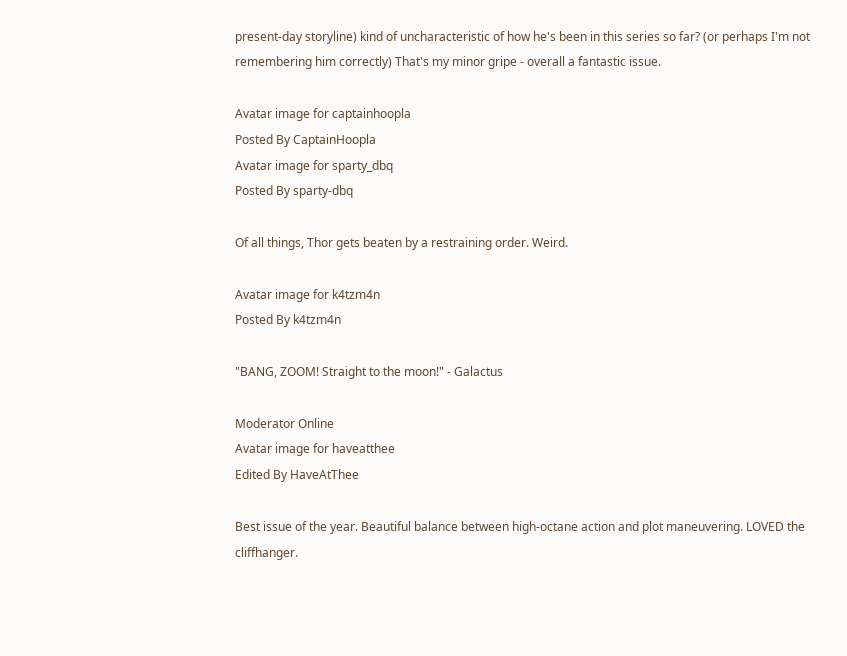present-day storyline) kind of uncharacteristic of how he's been in this series so far? (or perhaps I'm not remembering him correctly) That's my minor gripe - overall a fantastic issue.

Avatar image for captainhoopla
Posted By CaptainHoopla
Avatar image for sparty_dbq
Posted By sparty-dbq

Of all things, Thor gets beaten by a restraining order. Weird.

Avatar image for k4tzm4n
Posted By k4tzm4n

"BANG, ZOOM! Straight to the moon!" - Galactus

Moderator Online
Avatar image for haveatthee
Edited By HaveAtThee

Best issue of the year. Beautiful balance between high-octane action and plot maneuvering. LOVED the cliffhanger.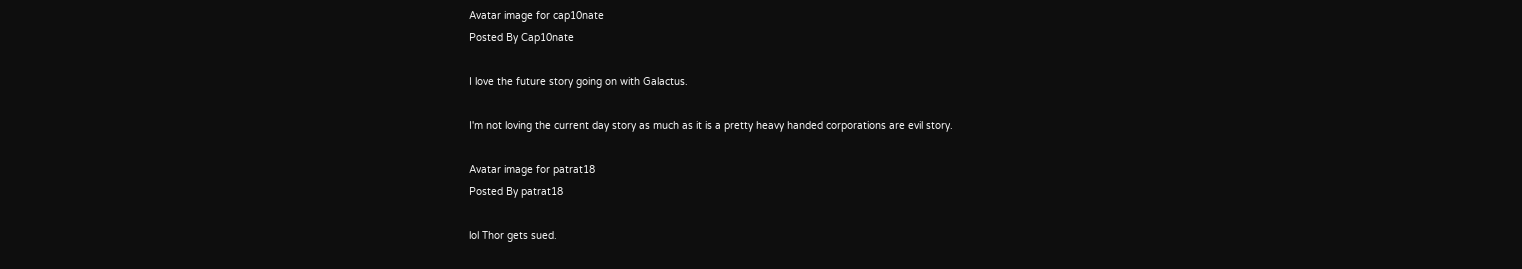Avatar image for cap10nate
Posted By Cap10nate

I love the future story going on with Galactus.

I'm not loving the current day story as much as it is a pretty heavy handed corporations are evil story.

Avatar image for patrat18
Posted By patrat18

lol Thor gets sued.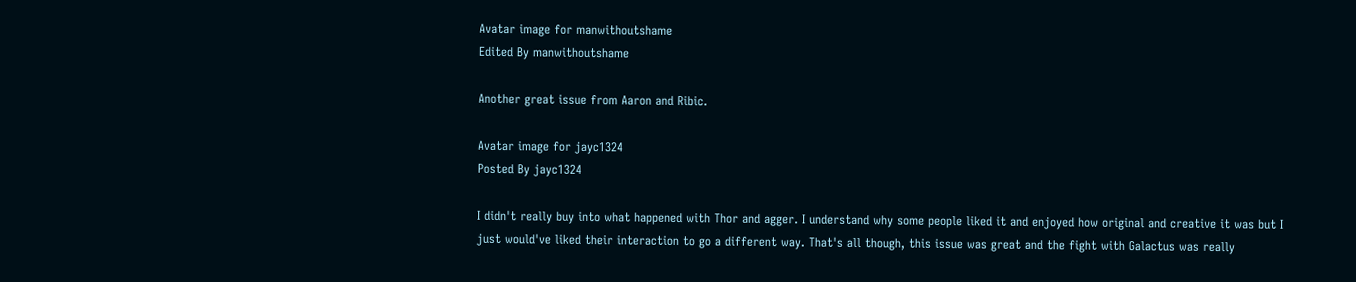Avatar image for manwithoutshame
Edited By manwithoutshame

Another great issue from Aaron and Ribic.

Avatar image for jayc1324
Posted By jayc1324

I didn't really buy into what happened with Thor and agger. I understand why some people liked it and enjoyed how original and creative it was but I just would've liked their interaction to go a different way. That's all though, this issue was great and the fight with Galactus was really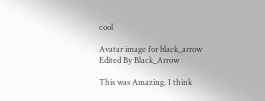cool

Avatar image for black_arrow
Edited By Black_Arrow

This was Amazing. I think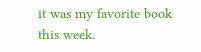it was my favorite book this week.